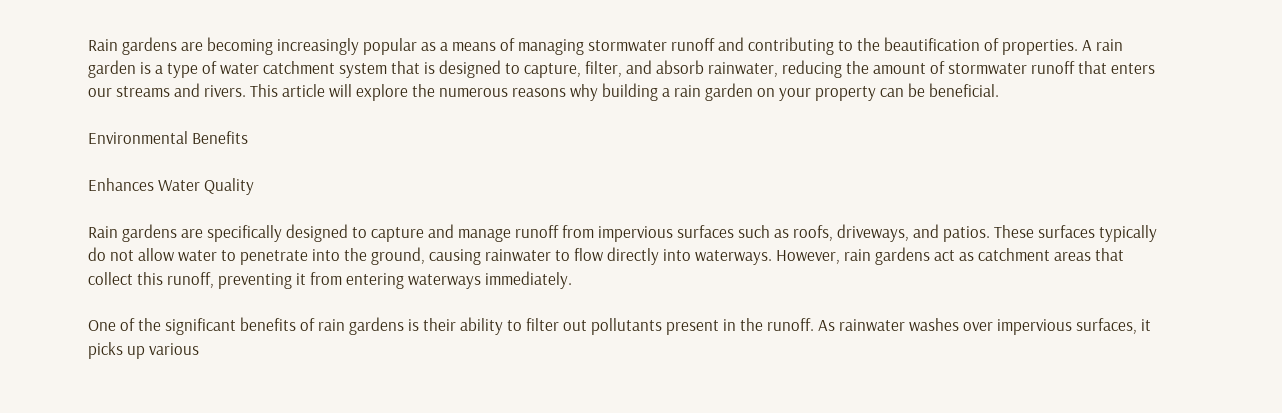Rain gardens are becoming increasingly popular as a means of managing stormwater runoff and contributing to the beautification of properties. A rain garden is a type of water catchment system that is designed to capture, filter, and absorb rainwater, reducing the amount of stormwater runoff that enters our streams and rivers. This article will explore the numerous reasons why building a rain garden on your property can be beneficial.

Environmental Benefits

Enhances Water Quality

Rain gardens are specifically designed to capture and manage runoff from impervious surfaces such as roofs, driveways, and patios. These surfaces typically do not allow water to penetrate into the ground, causing rainwater to flow directly into waterways. However, rain gardens act as catchment areas that collect this runoff, preventing it from entering waterways immediately.

One of the significant benefits of rain gardens is their ability to filter out pollutants present in the runoff. As rainwater washes over impervious surfaces, it picks up various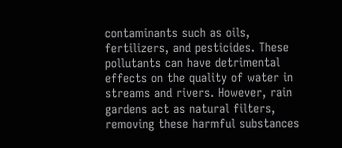contaminants such as oils, fertilizers, and pesticides. These pollutants can have detrimental effects on the quality of water in streams and rivers. However, rain gardens act as natural filters, removing these harmful substances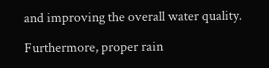and improving the overall water quality.

Furthermore, proper rain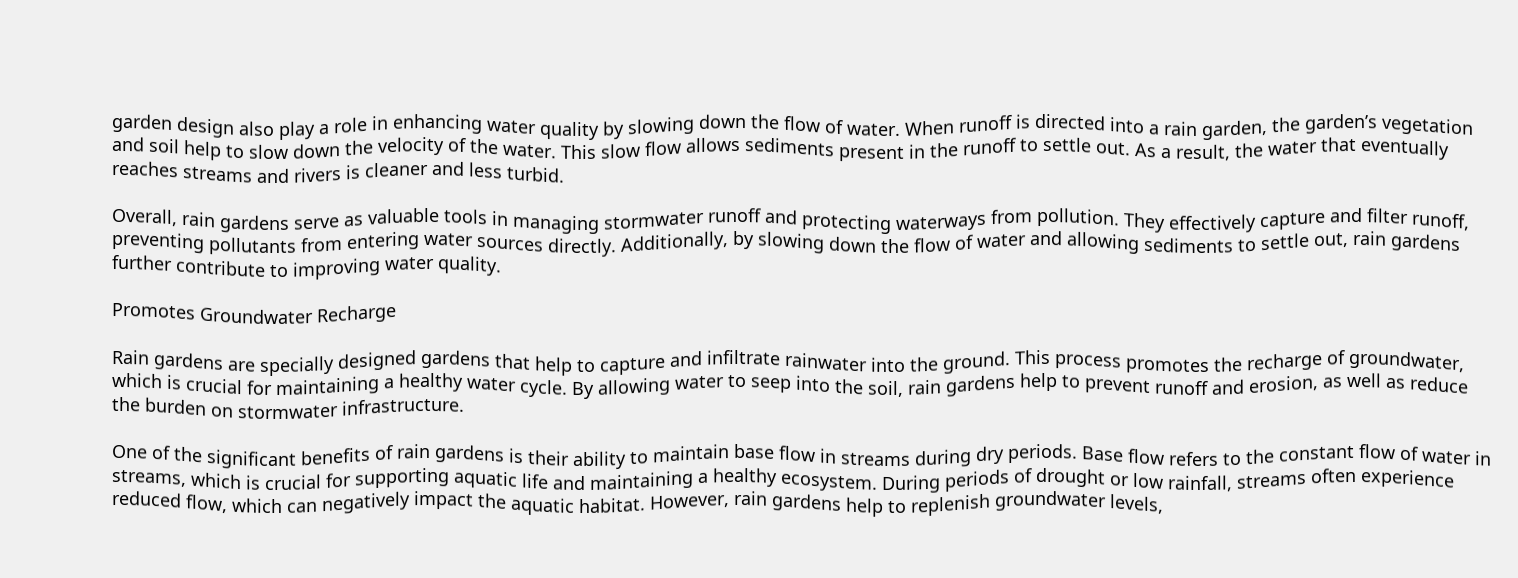garden design also play a role in enhancing water quality by slowing down the flow of water. When runoff is directed into a rain garden, the garden’s vegetation and soil help to slow down the velocity of the water. This slow flow allows sediments present in the runoff to settle out. As a result, the water that eventually reaches streams and rivers is cleaner and less turbid.

Overall, rain gardens serve as valuable tools in managing stormwater runoff and protecting waterways from pollution. They effectively capture and filter runoff, preventing pollutants from entering water sources directly. Additionally, by slowing down the flow of water and allowing sediments to settle out, rain gardens further contribute to improving water quality.

Promotes Groundwater Recharge

Rain gardens are specially designed gardens that help to capture and infiltrate rainwater into the ground. This process promotes the recharge of groundwater, which is crucial for maintaining a healthy water cycle. By allowing water to seep into the soil, rain gardens help to prevent runoff and erosion, as well as reduce the burden on stormwater infrastructure.

One of the significant benefits of rain gardens is their ability to maintain base flow in streams during dry periods. Base flow refers to the constant flow of water in streams, which is crucial for supporting aquatic life and maintaining a healthy ecosystem. During periods of drought or low rainfall, streams often experience reduced flow, which can negatively impact the aquatic habitat. However, rain gardens help to replenish groundwater levels,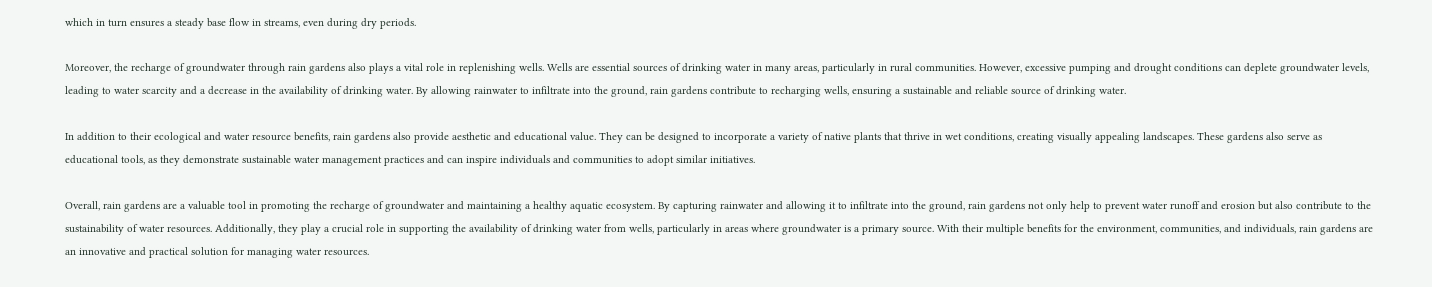which in turn ensures a steady base flow in streams, even during dry periods.

Moreover, the recharge of groundwater through rain gardens also plays a vital role in replenishing wells. Wells are essential sources of drinking water in many areas, particularly in rural communities. However, excessive pumping and drought conditions can deplete groundwater levels, leading to water scarcity and a decrease in the availability of drinking water. By allowing rainwater to infiltrate into the ground, rain gardens contribute to recharging wells, ensuring a sustainable and reliable source of drinking water.

In addition to their ecological and water resource benefits, rain gardens also provide aesthetic and educational value. They can be designed to incorporate a variety of native plants that thrive in wet conditions, creating visually appealing landscapes. These gardens also serve as educational tools, as they demonstrate sustainable water management practices and can inspire individuals and communities to adopt similar initiatives.

Overall, rain gardens are a valuable tool in promoting the recharge of groundwater and maintaining a healthy aquatic ecosystem. By capturing rainwater and allowing it to infiltrate into the ground, rain gardens not only help to prevent water runoff and erosion but also contribute to the sustainability of water resources. Additionally, they play a crucial role in supporting the availability of drinking water from wells, particularly in areas where groundwater is a primary source. With their multiple benefits for the environment, communities, and individuals, rain gardens are an innovative and practical solution for managing water resources.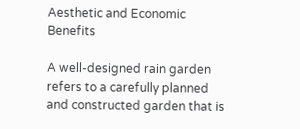Aesthetic and Economic Benefits

A well-designed rain garden refers to a carefully planned and constructed garden that is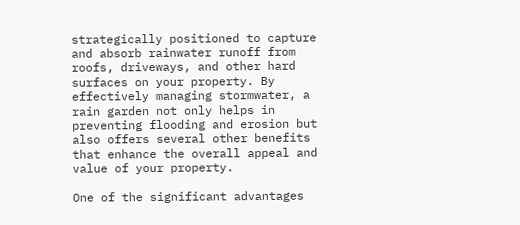strategically positioned to capture and absorb rainwater runoff from roofs, driveways, and other hard surfaces on your property. By effectively managing stormwater, a rain garden not only helps in preventing flooding and erosion but also offers several other benefits that enhance the overall appeal and value of your property.

One of the significant advantages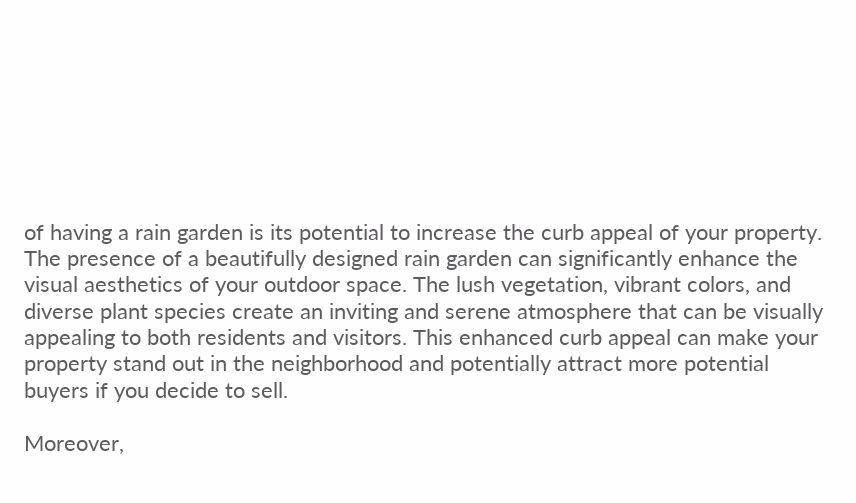of having a rain garden is its potential to increase the curb appeal of your property. The presence of a beautifully designed rain garden can significantly enhance the visual aesthetics of your outdoor space. The lush vegetation, vibrant colors, and diverse plant species create an inviting and serene atmosphere that can be visually appealing to both residents and visitors. This enhanced curb appeal can make your property stand out in the neighborhood and potentially attract more potential buyers if you decide to sell.

Moreover,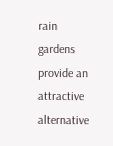rain gardens provide an attractive alternative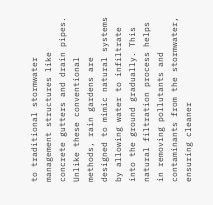to traditional stormwater management structures like concrete gutters and drain pipes. Unlike these conventional methods, rain gardens are designed to mimic natural systems by allowing water to infiltrate into the ground gradually. This natural filtration process helps in removing pollutants and contaminants from the stormwater, ensuring cleaner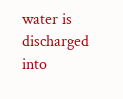water is discharged into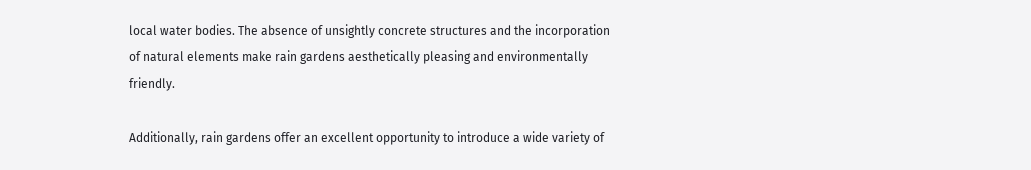local water bodies. The absence of unsightly concrete structures and the incorporation of natural elements make rain gardens aesthetically pleasing and environmentally friendly.

Additionally, rain gardens offer an excellent opportunity to introduce a wide variety of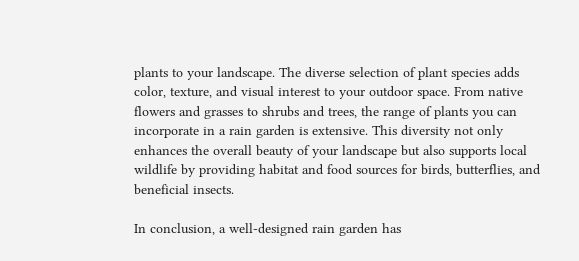plants to your landscape. The diverse selection of plant species adds color, texture, and visual interest to your outdoor space. From native flowers and grasses to shrubs and trees, the range of plants you can incorporate in a rain garden is extensive. This diversity not only enhances the overall beauty of your landscape but also supports local wildlife by providing habitat and food sources for birds, butterflies, and beneficial insects.

In conclusion, a well-designed rain garden has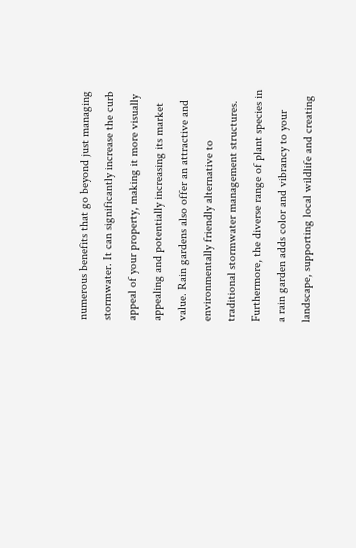numerous benefits that go beyond just managing stormwater. It can significantly increase the curb appeal of your property, making it more visually appealing and potentially increasing its market value. Rain gardens also offer an attractive and environmentally friendly alternative to traditional stormwater management structures. Furthermore, the diverse range of plant species in a rain garden adds color and vibrancy to your landscape, supporting local wildlife and creating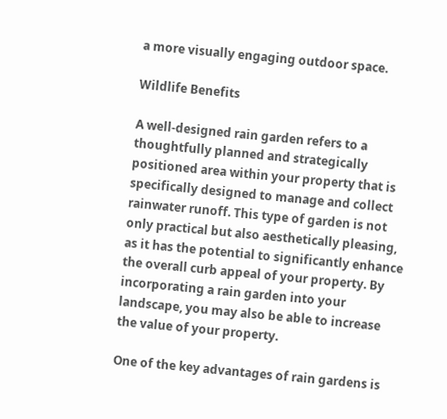a more visually engaging outdoor space.

Wildlife Benefits

A well-designed rain garden refers to a thoughtfully planned and strategically positioned area within your property that is specifically designed to manage and collect rainwater runoff. This type of garden is not only practical but also aesthetically pleasing, as it has the potential to significantly enhance the overall curb appeal of your property. By incorporating a rain garden into your landscape, you may also be able to increase the value of your property.

One of the key advantages of rain gardens is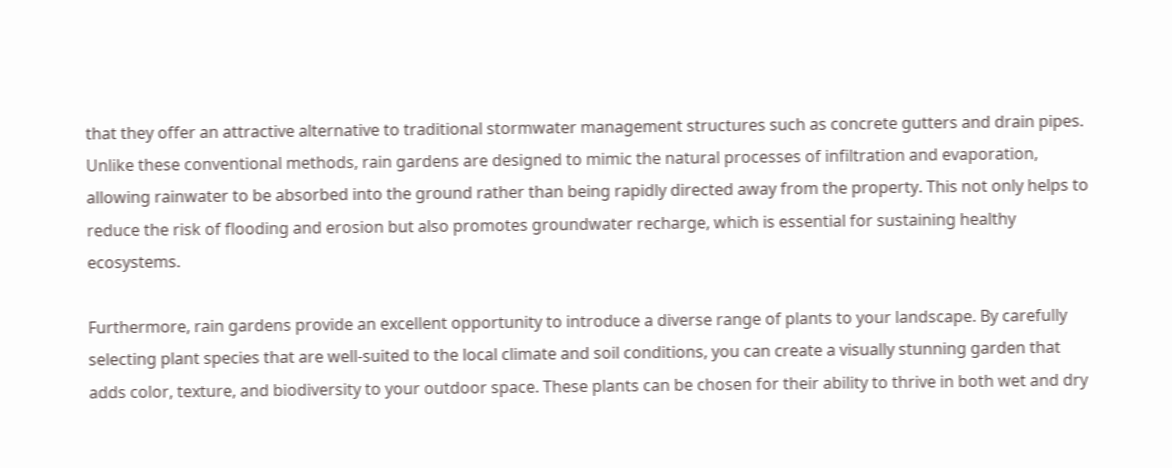that they offer an attractive alternative to traditional stormwater management structures such as concrete gutters and drain pipes. Unlike these conventional methods, rain gardens are designed to mimic the natural processes of infiltration and evaporation, allowing rainwater to be absorbed into the ground rather than being rapidly directed away from the property. This not only helps to reduce the risk of flooding and erosion but also promotes groundwater recharge, which is essential for sustaining healthy ecosystems.

Furthermore, rain gardens provide an excellent opportunity to introduce a diverse range of plants to your landscape. By carefully selecting plant species that are well-suited to the local climate and soil conditions, you can create a visually stunning garden that adds color, texture, and biodiversity to your outdoor space. These plants can be chosen for their ability to thrive in both wet and dry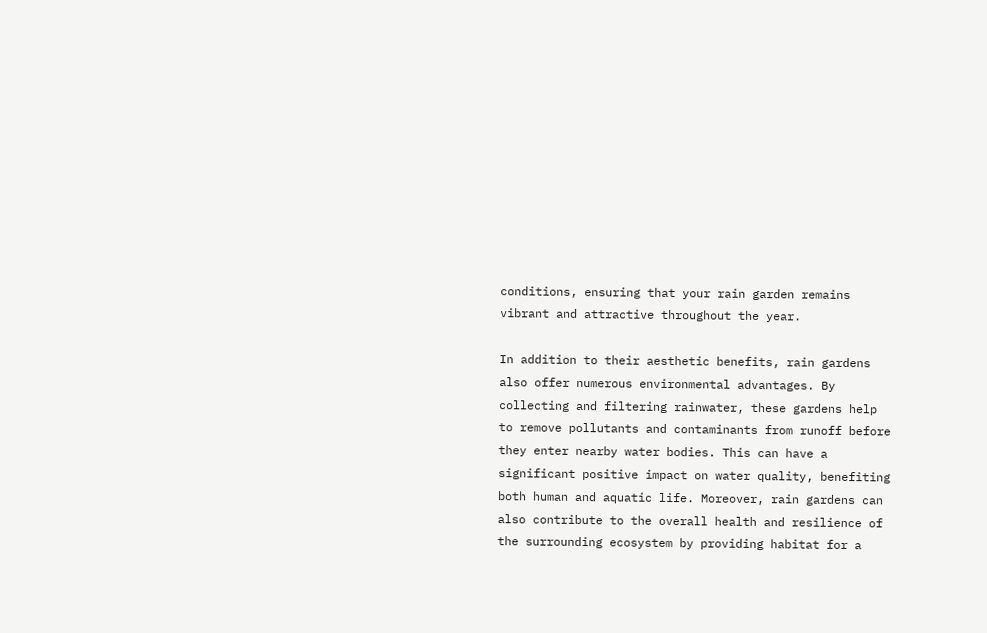conditions, ensuring that your rain garden remains vibrant and attractive throughout the year.

In addition to their aesthetic benefits, rain gardens also offer numerous environmental advantages. By collecting and filtering rainwater, these gardens help to remove pollutants and contaminants from runoff before they enter nearby water bodies. This can have a significant positive impact on water quality, benefiting both human and aquatic life. Moreover, rain gardens can also contribute to the overall health and resilience of the surrounding ecosystem by providing habitat for a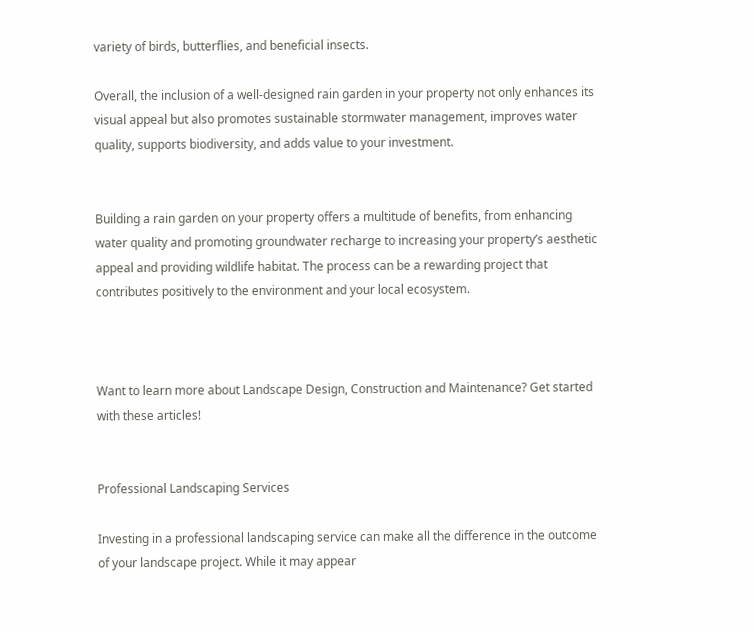variety of birds, butterflies, and beneficial insects.

Overall, the inclusion of a well-designed rain garden in your property not only enhances its visual appeal but also promotes sustainable stormwater management, improves water quality, supports biodiversity, and adds value to your investment.


Building a rain garden on your property offers a multitude of benefits, from enhancing water quality and promoting groundwater recharge to increasing your property’s aesthetic appeal and providing wildlife habitat. The process can be a rewarding project that contributes positively to the environment and your local ecosystem.



Want to learn more about Landscape Design, Construction and Maintenance? Get started with these articles!


Professional Landscaping Services

Investing in a professional landscaping service can make all the difference in the outcome of your landscape project. While it may appear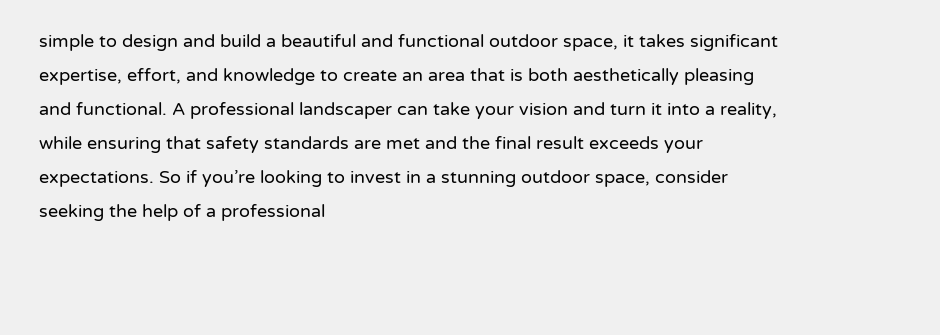simple to design and build a beautiful and functional outdoor space, it takes significant expertise, effort, and knowledge to create an area that is both aesthetically pleasing and functional. A professional landscaper can take your vision and turn it into a reality, while ensuring that safety standards are met and the final result exceeds your expectations. So if you’re looking to invest in a stunning outdoor space, consider seeking the help of a professional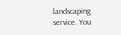landscaping service. You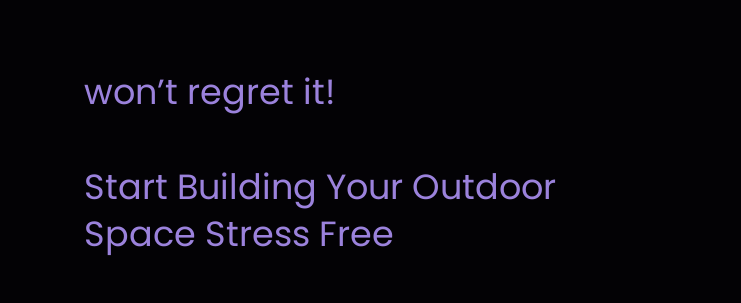won’t regret it!

Start Building Your Outdoor Space Stress Free